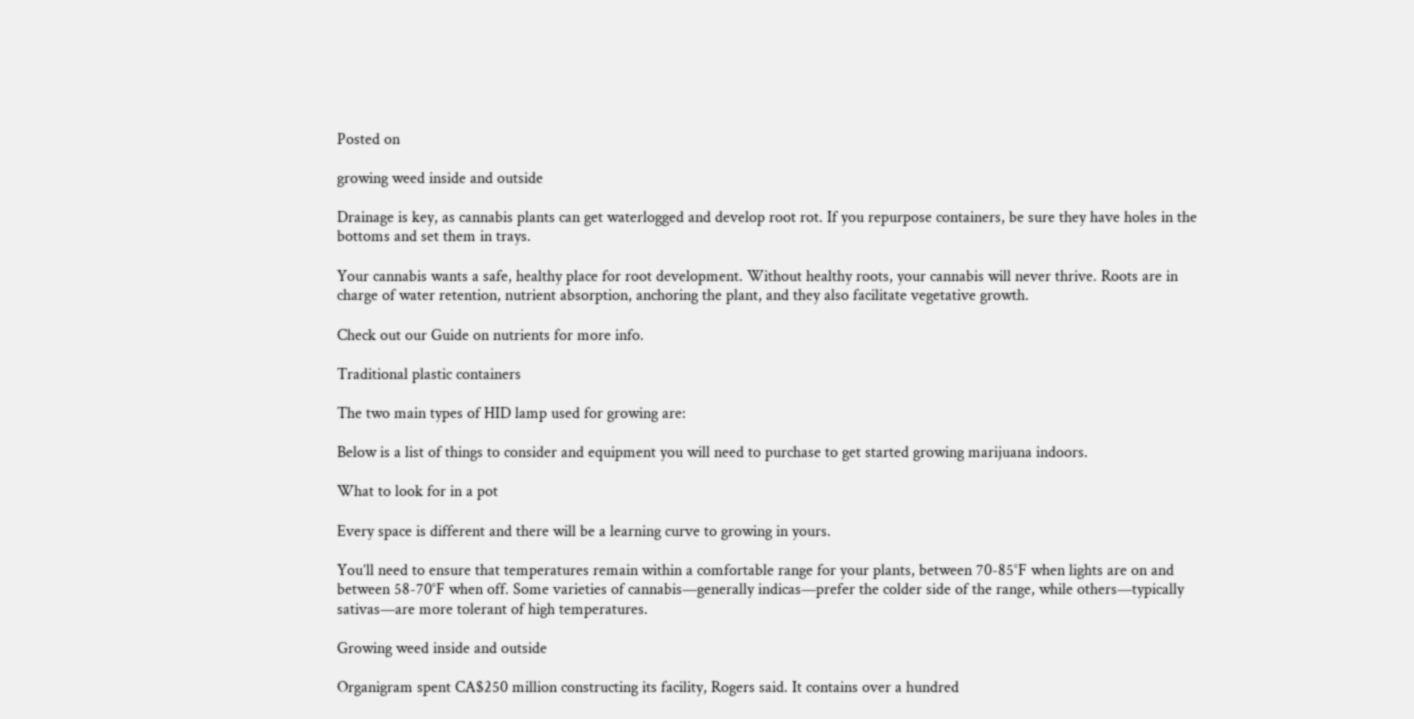Posted on

growing weed inside and outside

Drainage is key, as cannabis plants can get waterlogged and develop root rot. If you repurpose containers, be sure they have holes in the bottoms and set them in trays.

Your cannabis wants a safe, healthy place for root development. Without healthy roots, your cannabis will never thrive. Roots are in charge of water retention, nutrient absorption, anchoring the plant, and they also facilitate vegetative growth.

Check out our Guide on nutrients for more info.

Traditional plastic containers

The two main types of HID lamp used for growing are:

Below is a list of things to consider and equipment you will need to purchase to get started growing marijuana indoors.

What to look for in a pot

Every space is different and there will be a learning curve to growing in yours.

You’ll need to ensure that temperatures remain within a comfortable range for your plants, between 70-85°F when lights are on and between 58-70°F when off. Some varieties of cannabis—generally indicas—prefer the colder side of the range, while others—typically sativas—are more tolerant of high temperatures.

Growing weed inside and outside

Organigram spent CA$250 million constructing its facility, Rogers said. It contains over a hundred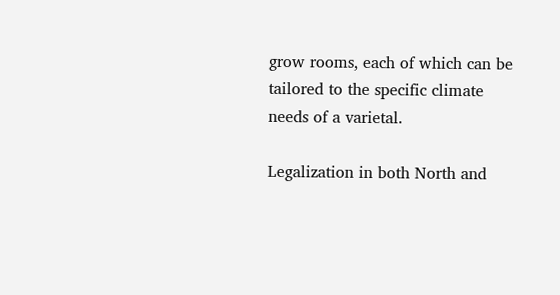grow rooms, each of which can be tailored to the specific climate needs of a varietal.

Legalization in both North and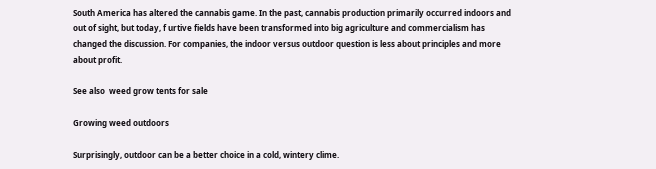South America has altered the cannabis game. In the past, cannabis production primarily occurred indoors and out of sight, but today, f urtive fields have been transformed into big agriculture and commercialism has changed the discussion. For companies, the indoor versus outdoor question is less about principles and more about profit.

See also  weed grow tents for sale

Growing weed outdoors

Surprisingly, outdoor can be a better choice in a cold, wintery clime.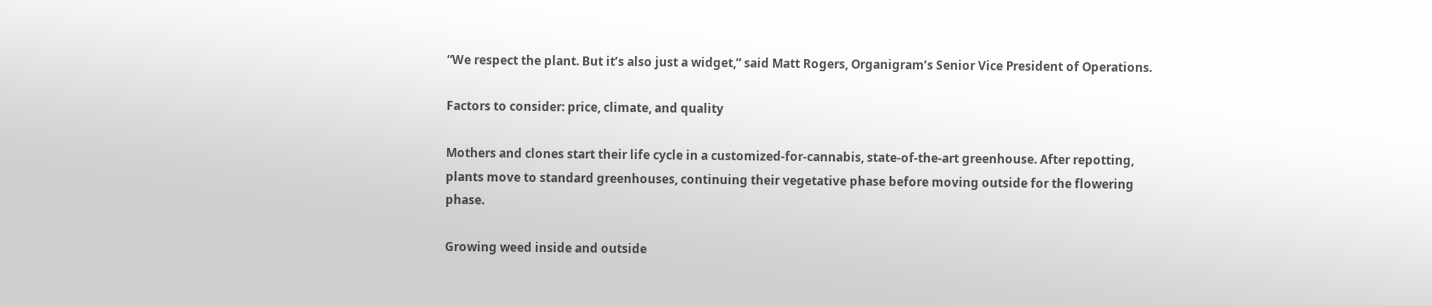“We respect the plant. But it’s also just a widget,” said Matt Rogers, Organigram’s Senior Vice President of Operations.

Factors to consider: price, climate, and quality

Mothers and clones start their life cycle in a customized-for-cannabis, state-of-the-art greenhouse. After repotting, plants move to standard greenhouses, continuing their vegetative phase before moving outside for the flowering phase.

Growing weed inside and outside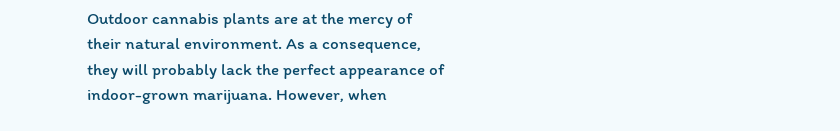Outdoor cannabis plants are at the mercy of their natural environment. As a consequence, they will probably lack the perfect appearance of indoor-grown marijuana. However, when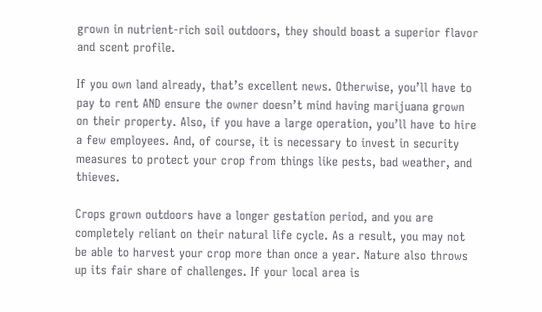grown in nutrient-rich soil outdoors, they should boast a superior flavor and scent profile.

If you own land already, that’s excellent news. Otherwise, you’ll have to pay to rent AND ensure the owner doesn’t mind having marijuana grown on their property. Also, if you have a large operation, you’ll have to hire a few employees. And, of course, it is necessary to invest in security measures to protect your crop from things like pests, bad weather, and thieves.

Crops grown outdoors have a longer gestation period, and you are completely reliant on their natural life cycle. As a result, you may not be able to harvest your crop more than once a year. Nature also throws up its fair share of challenges. If your local area is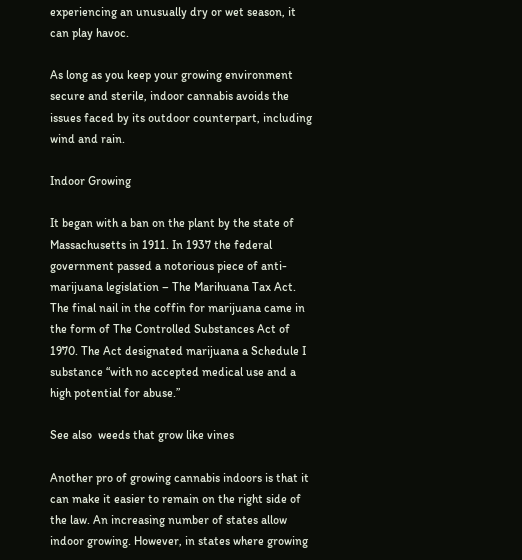experiencing an unusually dry or wet season, it can play havoc.

As long as you keep your growing environment secure and sterile, indoor cannabis avoids the issues faced by its outdoor counterpart, including wind and rain.

Indoor Growing

It began with a ban on the plant by the state of Massachusetts in 1911. In 1937 the federal government passed a notorious piece of anti-marijuana legislation – The Marihuana Tax Act. The final nail in the coffin for marijuana came in the form of The Controlled Substances Act of 1970. The Act designated marijuana a Schedule I substance “with no accepted medical use and a high potential for abuse.”

See also  weeds that grow like vines

Another pro of growing cannabis indoors is that it can make it easier to remain on the right side of the law. An increasing number of states allow indoor growing. However, in states where growing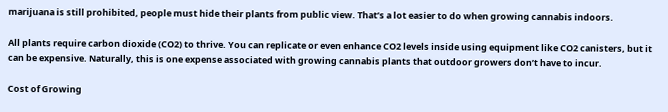marijuana is still prohibited, people must hide their plants from public view. That’s a lot easier to do when growing cannabis indoors.

All plants require carbon dioxide (CO2) to thrive. You can replicate or even enhance CO2 levels inside using equipment like CO2 canisters, but it can be expensive. Naturally, this is one expense associated with growing cannabis plants that outdoor growers don’t have to incur.

Cost of Growing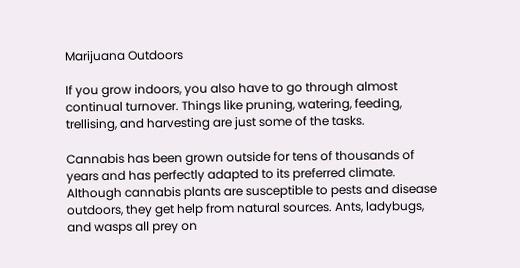Marijuana Outdoors

If you grow indoors, you also have to go through almost continual turnover. Things like pruning, watering, feeding, trellising, and harvesting are just some of the tasks.

Cannabis has been grown outside for tens of thousands of years and has perfectly adapted to its preferred climate. Although cannabis plants are susceptible to pests and disease outdoors, they get help from natural sources. Ants, ladybugs, and wasps all prey on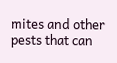mites and other pests that can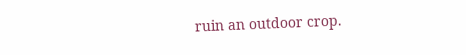ruin an outdoor crop.